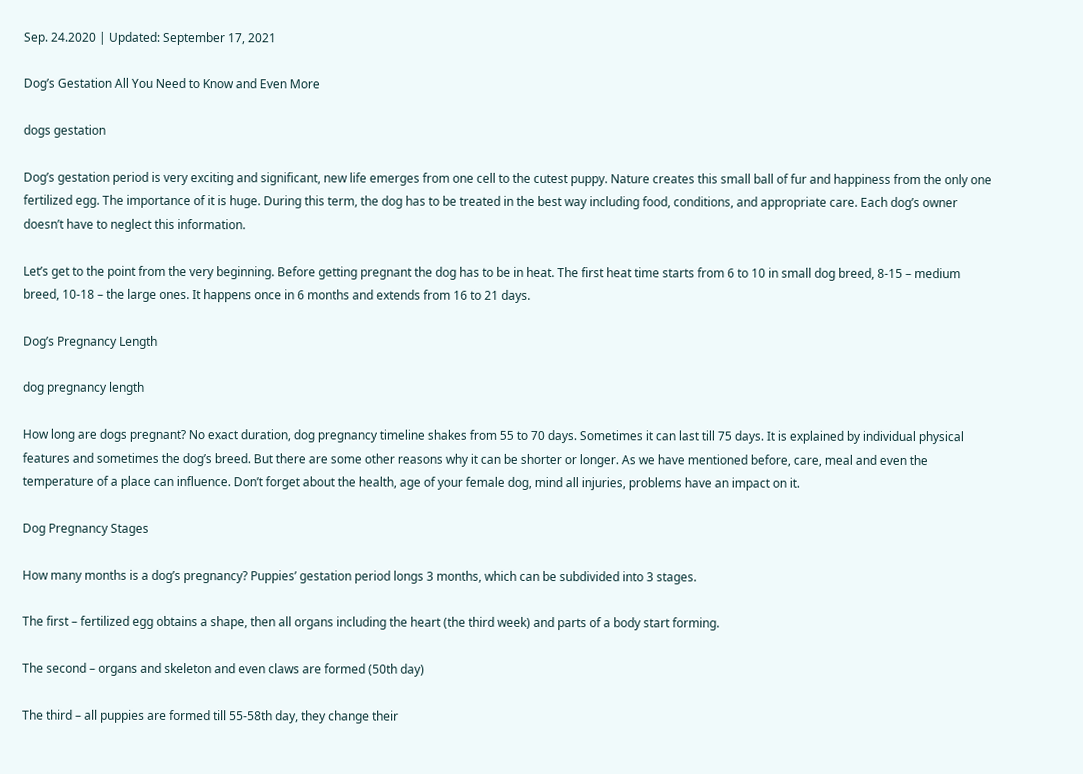Sep. 24.2020 | Updated: September 17, 2021

Dog’s Gestation All You Need to Know and Even More

dogs gestation

Dog’s gestation period is very exciting and significant, new life emerges from one cell to the cutest puppy. Nature creates this small ball of fur and happiness from the only one fertilized egg. The importance of it is huge. During this term, the dog has to be treated in the best way including food, conditions, and appropriate care. Each dog’s owner doesn’t have to neglect this information.

Let’s get to the point from the very beginning. Before getting pregnant the dog has to be in heat. The first heat time starts from 6 to 10 in small dog breed, 8-15 – medium breed, 10-18 – the large ones. It happens once in 6 months and extends from 16 to 21 days.

Dog’s Pregnancy Length

dog pregnancy length

How long are dogs pregnant? No exact duration, dog pregnancy timeline shakes from 55 to 70 days. Sometimes it can last till 75 days. It is explained by individual physical features and sometimes the dog’s breed. But there are some other reasons why it can be shorter or longer. As we have mentioned before, care, meal and even the temperature of a place can influence. Don’t forget about the health, age of your female dog, mind all injuries, problems have an impact on it.

Dog Pregnancy Stages

How many months is a dog’s pregnancy? Puppies’ gestation period longs 3 months, which can be subdivided into 3 stages.

The first – fertilized egg obtains a shape, then all organs including the heart (the third week) and parts of a body start forming.

The second – organs and skeleton and even claws are formed (50th day)

The third – all puppies are formed till 55-58th day, they change their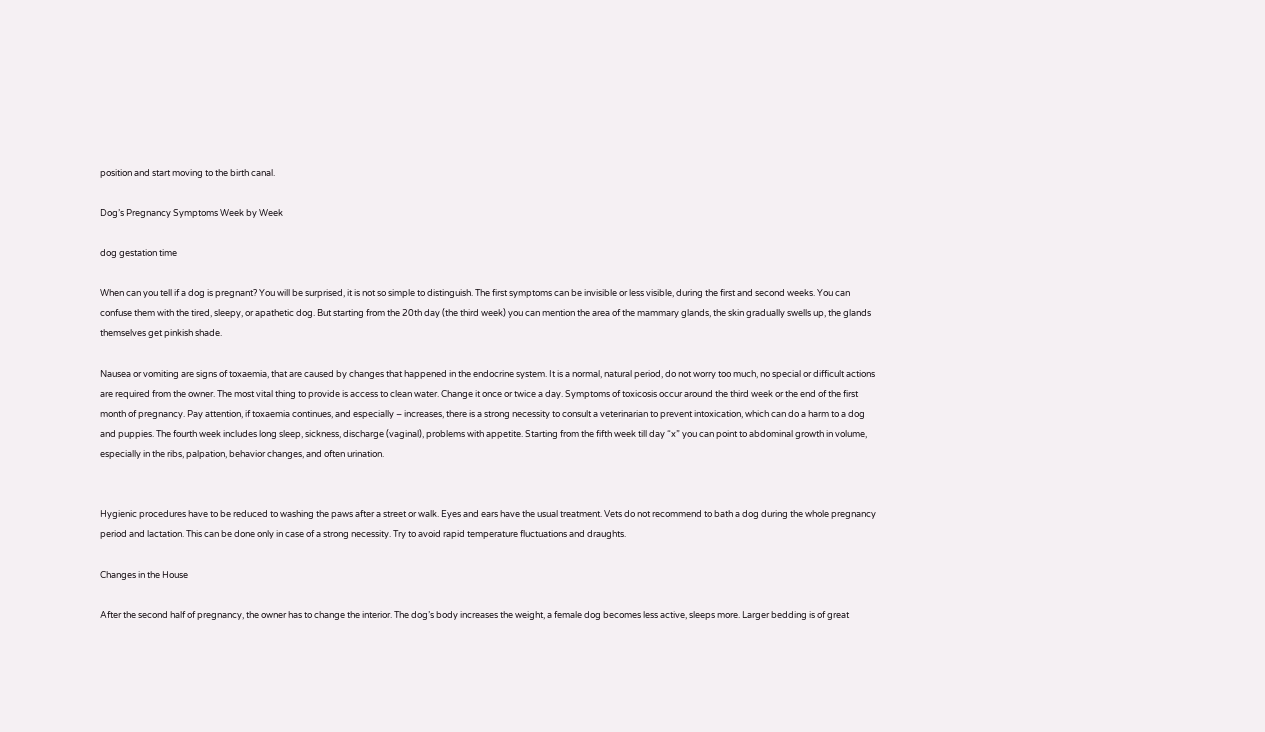position and start moving to the birth canal.

Dog’s Pregnancy Symptoms Week by Week

dog gestation time

When can you tell if a dog is pregnant? You will be surprised, it is not so simple to distinguish. The first symptoms can be invisible or less visible, during the first and second weeks. You can confuse them with the tired, sleepy, or apathetic dog. But starting from the 20th day (the third week) you can mention the area of the mammary glands, the skin gradually swells up, the glands themselves get pinkish shade.

Nausea or vomiting are signs of toxaemia, that are caused by changes that happened in the endocrine system. It is a normal, natural period, do not worry too much, no special or difficult actions are required from the owner. The most vital thing to provide is access to clean water. Change it once or twice a day. Symptoms of toxicosis occur around the third week or the end of the first month of pregnancy. Pay attention, if toxaemia continues, and especially – increases, there is a strong necessity to consult a veterinarian to prevent intoxication, which can do a harm to a dog and puppies. The fourth week includes long sleep, sickness, discharge (vaginal), problems with appetite. Starting from the fifth week till day “x” you can point to abdominal growth in volume, especially in the ribs, palpation, behavior changes, and often urination.


Hygienic procedures have to be reduced to washing the paws after a street or walk. Eyes and ears have the usual treatment. Vets do not recommend to bath a dog during the whole pregnancy period and lactation. This can be done only in case of a strong necessity. Try to avoid rapid temperature fluctuations and draughts.

Changes in the House

After the second half of pregnancy, the owner has to change the interior. The dog’s body increases the weight, a female dog becomes less active, sleeps more. Larger bedding is of great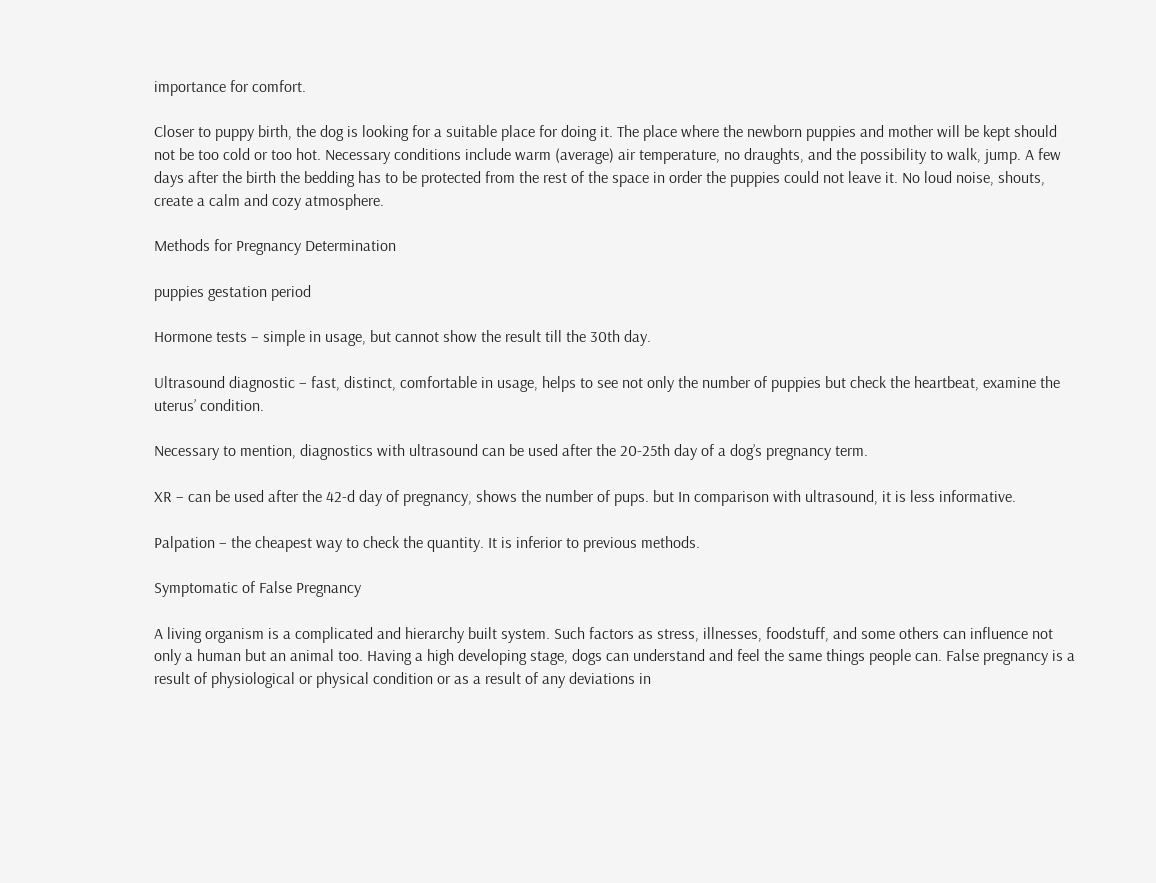importance for comfort.

Closer to puppy birth, the dog is looking for a suitable place for doing it. The place where the newborn puppies and mother will be kept should not be too cold or too hot. Necessary conditions include warm (average) air temperature, no draughts, and the possibility to walk, jump. A few days after the birth the bedding has to be protected from the rest of the space in order the puppies could not leave it. No loud noise, shouts, create a calm and cozy atmosphere.

Methods for Pregnancy Determination

puppies gestation period

Hormone tests – simple in usage, but cannot show the result till the 30th day.

Ultrasound diagnostic – fast, distinct, comfortable in usage, helps to see not only the number of puppies but check the heartbeat, examine the uterus’ condition.

Necessary to mention, diagnostics with ultrasound can be used after the 20-25th day of a dog’s pregnancy term.

XR – can be used after the 42-d day of pregnancy, shows the number of pups. but In comparison with ultrasound, it is less informative.

Palpation – the cheapest way to check the quantity. It is inferior to previous methods.

Symptomatic of False Pregnancy

A living organism is a complicated and hierarchy built system. Such factors as stress, illnesses, foodstuff, and some others can influence not only a human but an animal too. Having a high developing stage, dogs can understand and feel the same things people can. False pregnancy is a result of physiological or physical condition or as a result of any deviations in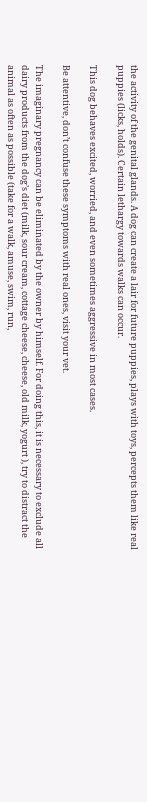the activity of the genital glands. A dog can create a lair for future puppies, plays with toys, percepts them like real puppies (licks, holds). Certain lethargy towards walks can occur.

This dog behaves excited, worried, and even sometimes aggressive in most cases.

Be attentive, don’t confuse these symptoms with real ones, visit your vet.

The imaginary pregnancy can be eliminated by the owner by himself. For doing this, it is necessary to exclude all dairy products from the dog’s diet (milk, sour cream, cottage cheese, cheese, old milk, yogurt ), try to distract the animal as often as possible (take for a walk, amuse, swim, run,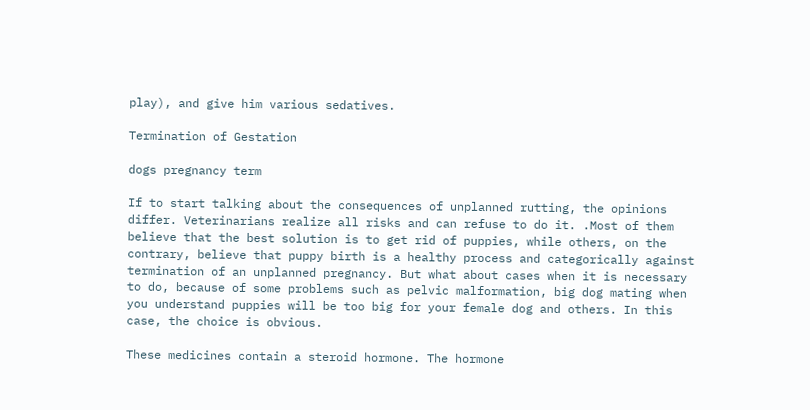play), and give him various sedatives.

Termination of Gestation

dogs pregnancy term

If to start talking about the consequences of unplanned rutting, the opinions differ. Veterinarians realize all risks and can refuse to do it. .Most of them believe that the best solution is to get rid of puppies, while others, on the contrary, believe that puppy birth is a healthy process and categorically against termination of an unplanned pregnancy. But what about cases when it is necessary to do, because of some problems such as pelvic malformation, big dog mating when you understand puppies will be too big for your female dog and others. In this case, the choice is obvious.

These medicines contain a steroid hormone. The hormone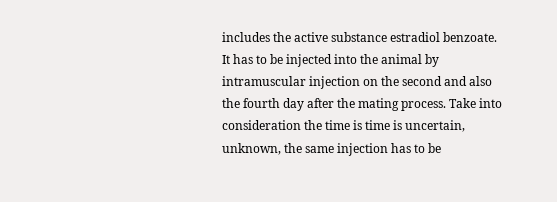includes the active substance estradiol benzoate. It has to be injected into the animal by intramuscular injection on the second and also the fourth day after the mating process. Take into consideration the time is time is uncertain, unknown, the same injection has to be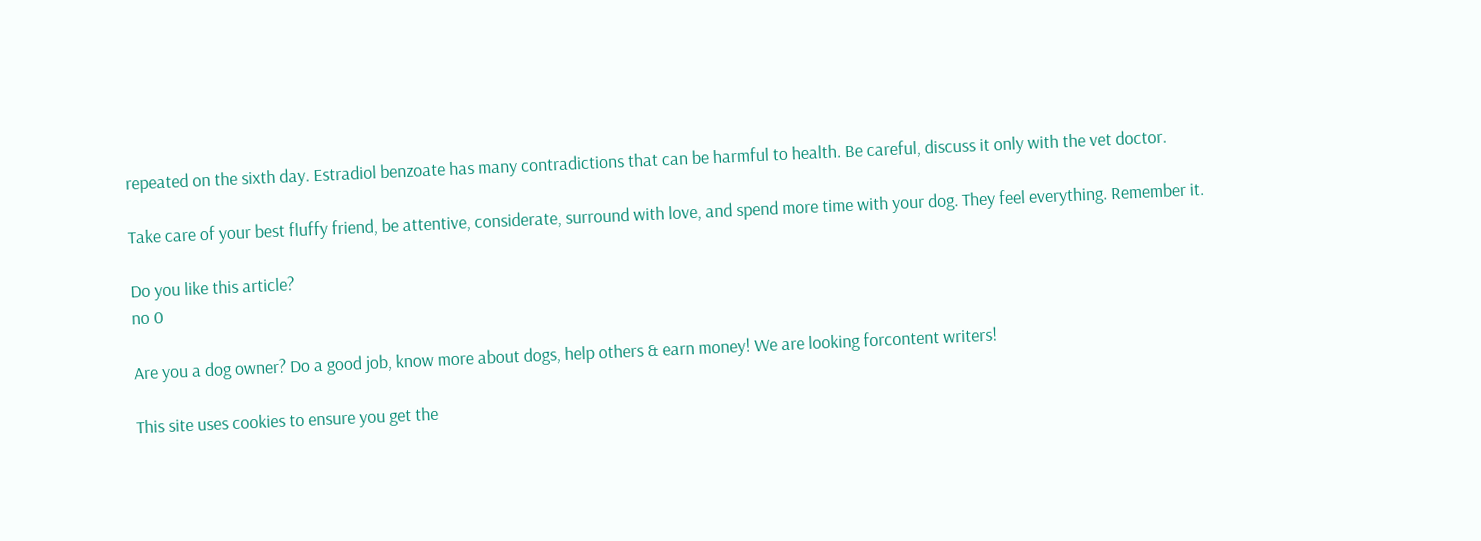repeated on the sixth day. Estradiol benzoate has many contradictions that can be harmful to health. Be careful, discuss it only with the vet doctor.

Take care of your best fluffy friend, be attentive, considerate, surround with love, and spend more time with your dog. They feel everything. Remember it.

Do you like this article?
no 0

Are you a dog owner? Do a good job, know more about dogs, help others & earn money! We are looking forcontent writers!

This site uses cookies to ensure you get the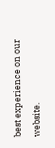best experience on our website.